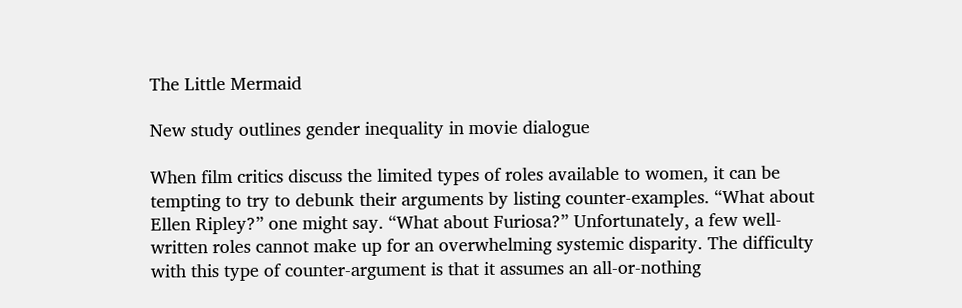The Little Mermaid

New study outlines gender inequality in movie dialogue

When film critics discuss the limited types of roles available to women, it can be tempting to try to debunk their arguments by listing counter-examples. “What about Ellen Ripley?” one might say. “What about Furiosa?” Unfortunately, a few well-written roles cannot make up for an overwhelming systemic disparity. The difficulty with this type of counter-argument is that it assumes an all-or-nothing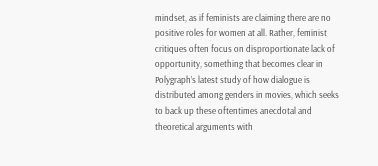mindset, as if feminists are claiming there are no positive roles for women at all. Rather, feminist critiques often focus on disproportionate lack of opportunity, something that becomes clear in Polygraph’s latest study of how dialogue is distributed among genders in movies, which seeks to back up these oftentimes anecdotal and theoretical arguments with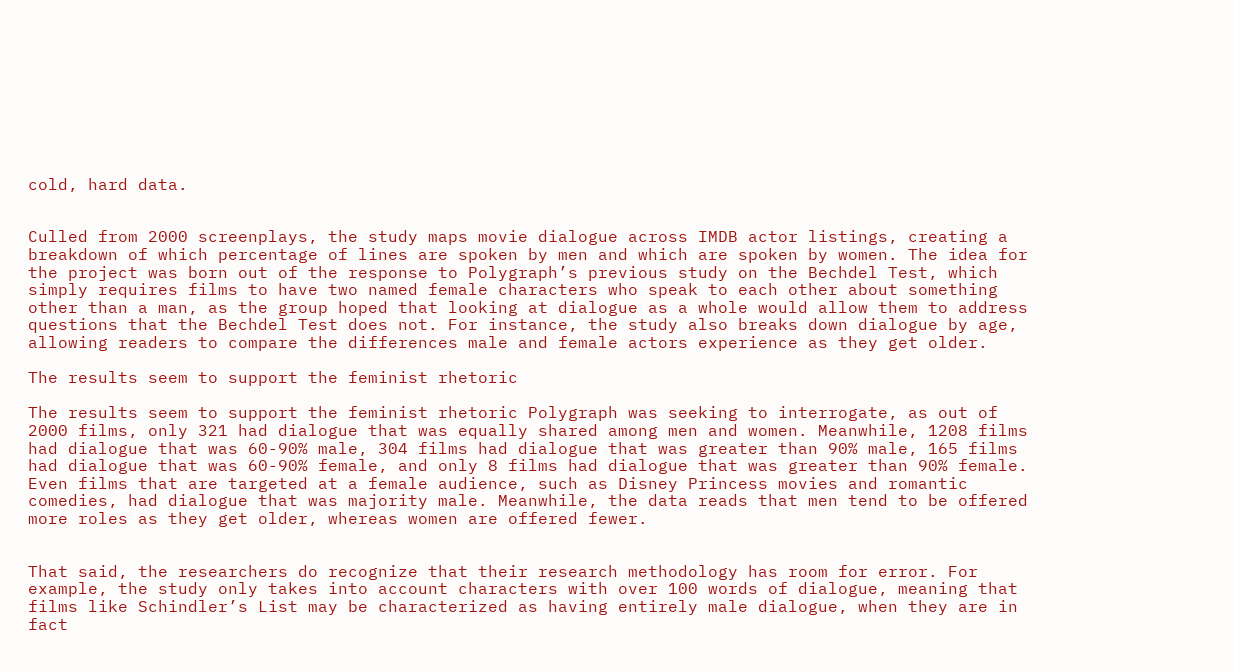cold, hard data.


Culled from 2000 screenplays, the study maps movie dialogue across IMDB actor listings, creating a breakdown of which percentage of lines are spoken by men and which are spoken by women. The idea for the project was born out of the response to Polygraph’s previous study on the Bechdel Test, which simply requires films to have two named female characters who speak to each other about something other than a man, as the group hoped that looking at dialogue as a whole would allow them to address questions that the Bechdel Test does not. For instance, the study also breaks down dialogue by age, allowing readers to compare the differences male and female actors experience as they get older.

The results seem to support the feminist rhetoric

The results seem to support the feminist rhetoric Polygraph was seeking to interrogate, as out of 2000 films, only 321 had dialogue that was equally shared among men and women. Meanwhile, 1208 films had dialogue that was 60-90% male, 304 films had dialogue that was greater than 90% male, 165 films had dialogue that was 60-90% female, and only 8 films had dialogue that was greater than 90% female. Even films that are targeted at a female audience, such as Disney Princess movies and romantic comedies, had dialogue that was majority male. Meanwhile, the data reads that men tend to be offered more roles as they get older, whereas women are offered fewer.


That said, the researchers do recognize that their research methodology has room for error. For example, the study only takes into account characters with over 100 words of dialogue, meaning that films like Schindler’s List may be characterized as having entirely male dialogue, when they are in fact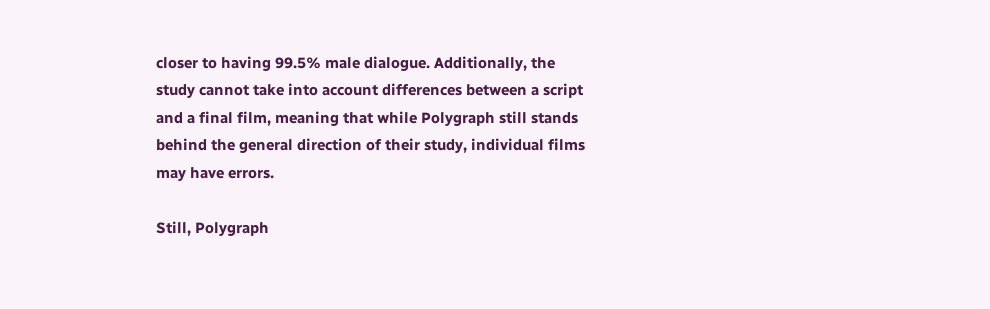closer to having 99.5% male dialogue. Additionally, the study cannot take into account differences between a script and a final film, meaning that while Polygraph still stands behind the general direction of their study, individual films may have errors.

Still, Polygraph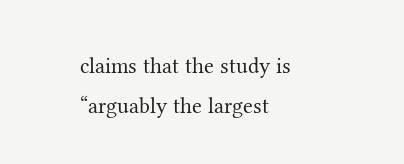claims that the study is “arguably the largest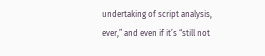undertaking of script analysis, ever,” and even if it’s “still not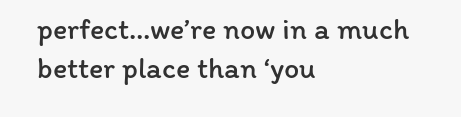perfect…we’re now in a much better place than ‘you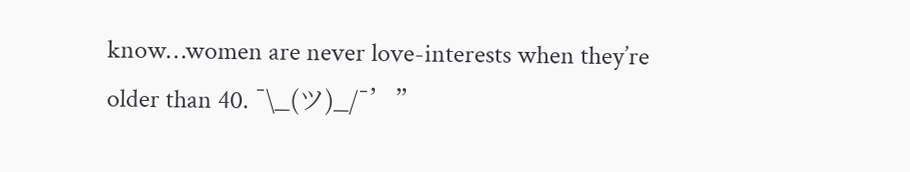know…women are never love-interests when they’re older than 40. ¯\_(ツ)_/¯’”